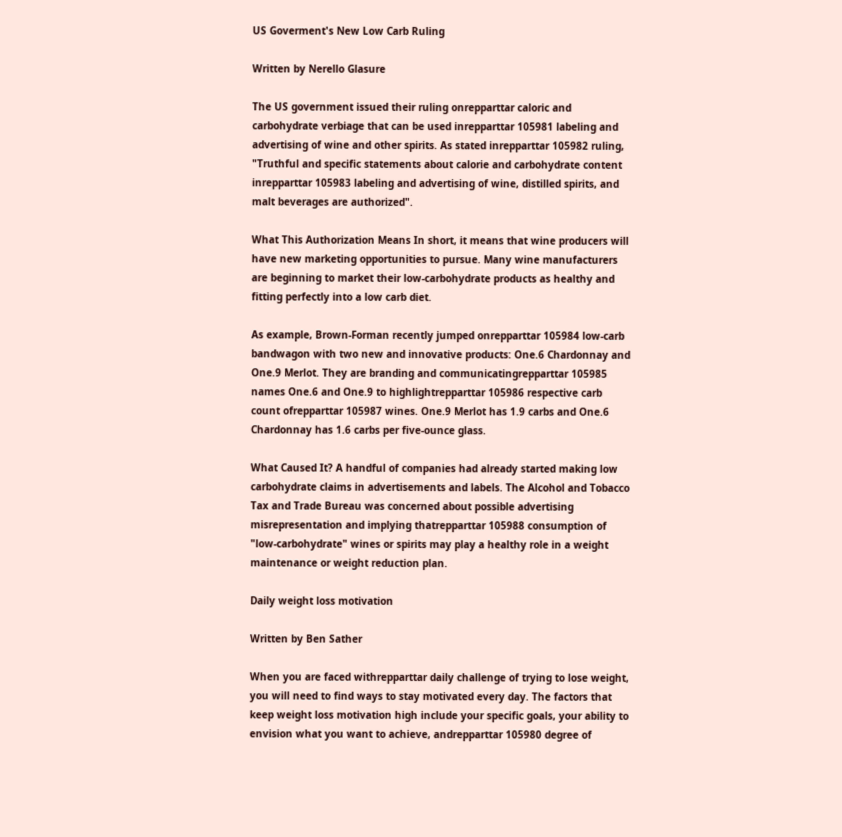US Goverment's New Low Carb Ruling

Written by Nerello Glasure

The US government issued their ruling onrepparttar caloric and carbohydrate verbiage that can be used inrepparttar 105981 labeling and advertising of wine and other spirits. As stated inrepparttar 105982 ruling, "Truthful and specific statements about calorie and carbohydrate content inrepparttar 105983 labeling and advertising of wine, distilled spirits, and malt beverages are authorized".

What This Authorization Means In short, it means that wine producers will have new marketing opportunities to pursue. Many wine manufacturers are beginning to market their low-carbohydrate products as healthy and fitting perfectly into a low carb diet.

As example, Brown-Forman recently jumped onrepparttar 105984 low-carb bandwagon with two new and innovative products: One.6 Chardonnay and One.9 Merlot. They are branding and communicatingrepparttar 105985 names One.6 and One.9 to highlightrepparttar 105986 respective carb count ofrepparttar 105987 wines. One.9 Merlot has 1.9 carbs and One.6 Chardonnay has 1.6 carbs per five-ounce glass.

What Caused It? A handful of companies had already started making low carbohydrate claims in advertisements and labels. The Alcohol and Tobacco Tax and Trade Bureau was concerned about possible advertising misrepresentation and implying thatrepparttar 105988 consumption of "low-carbohydrate" wines or spirits may play a healthy role in a weight maintenance or weight reduction plan.

Daily weight loss motivation

Written by Ben Sather

When you are faced withrepparttar daily challenge of trying to lose weight, you will need to find ways to stay motivated every day. The factors that keep weight loss motivation high include your specific goals, your ability to envision what you want to achieve, andrepparttar 105980 degree of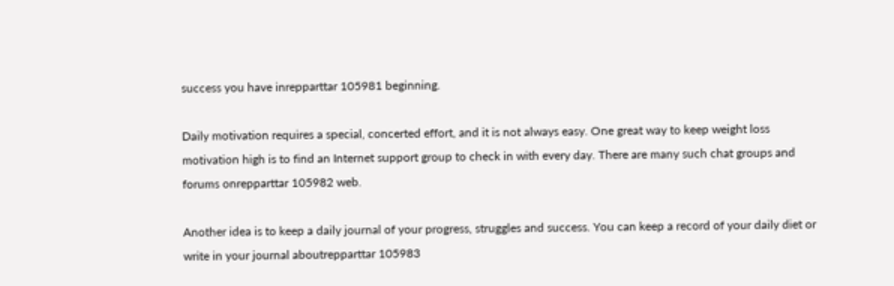success you have inrepparttar 105981 beginning.

Daily motivation requires a special, concerted effort, and it is not always easy. One great way to keep weight loss motivation high is to find an Internet support group to check in with every day. There are many such chat groups and forums onrepparttar 105982 web.

Another idea is to keep a daily journal of your progress, struggles and success. You can keep a record of your daily diet or write in your journal aboutrepparttar 105983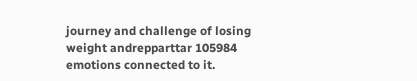journey and challenge of losing weight andrepparttar 105984 emotions connected to it.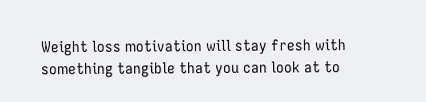Weight loss motivation will stay fresh with something tangible that you can look at to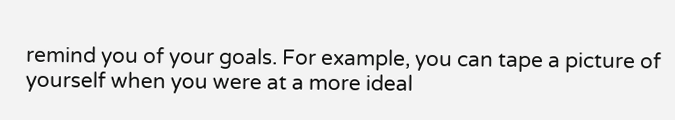remind you of your goals. For example, you can tape a picture of yourself when you were at a more ideal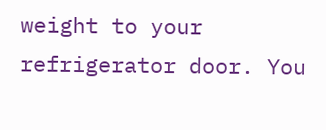weight to your refrigerator door. You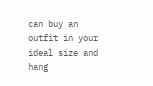can buy an outfit in your ideal size and hang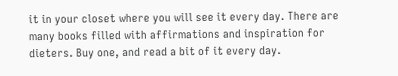it in your closet where you will see it every day. There are many books filled with affirmations and inspiration for dieters. Buy one, and read a bit of it every day.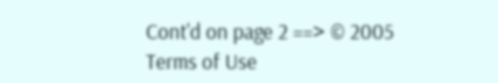Cont'd on page 2 ==> © 2005
Terms of Use